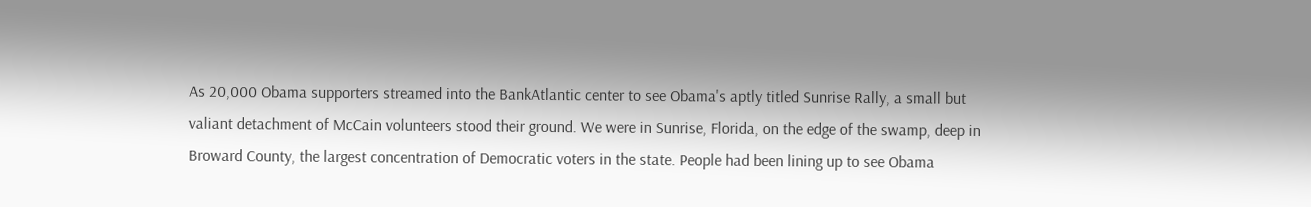As 20,000 Obama supporters streamed into the BankAtlantic center to see Obama's aptly titled Sunrise Rally, a small but valiant detachment of McCain volunteers stood their ground. We were in Sunrise, Florida, on the edge of the swamp, deep in Broward County, the largest concentration of Democratic voters in the state. People had been lining up to see Obama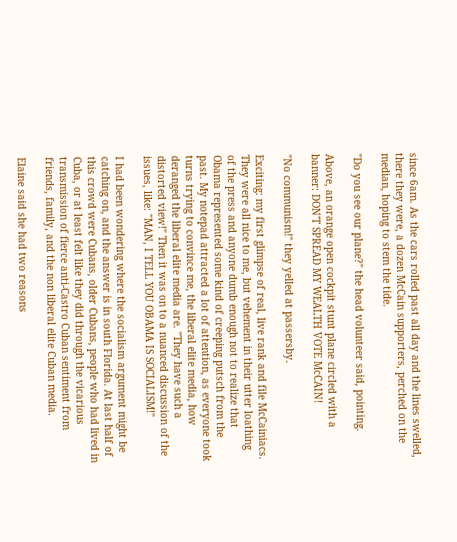since 6am. As the cars rolled past all day and the lines swelled, there they were, a dozen McCain supporters, perched on the median, hoping to stem the tide.

"Do you see our plane?" the head volunteer said, pointing.

Above, an orange open cockpit stunt plane circled with a banner: DON'T SPREAD MY WEALTH VOTE McCAIN!

"No communism!" they yelled at passersby.

Exciting: my first glimpse of real, live rank and file McCainiacs. They were all nice to me, but vehement in their utter loathing of the press and anyone dumb enough not to realize that Obama represented some kind of creeping putsch from the past. My notepad attracted a lot of attention, as everyone took turns trying to convince me, the liberal elite media, how deranged the liberal elite media are. "They have such a distorted view!" Then it was on to a nuanced discussion of the issues, like: "MAN, I TELL YOU OBAMA IS SOCIALISM!"

I had been wondering where the socialism argument might be catching on, and the answer is in south Florida. At last half of this crowd were Cubans, older Cubans, people who had lived in Cuba, or at least felt like they did through the vicarious transmission of fierce anti-Castro Cuban sentiment from friends, family, and the non liberal elite Cuban media.

Elaine said she had two reasons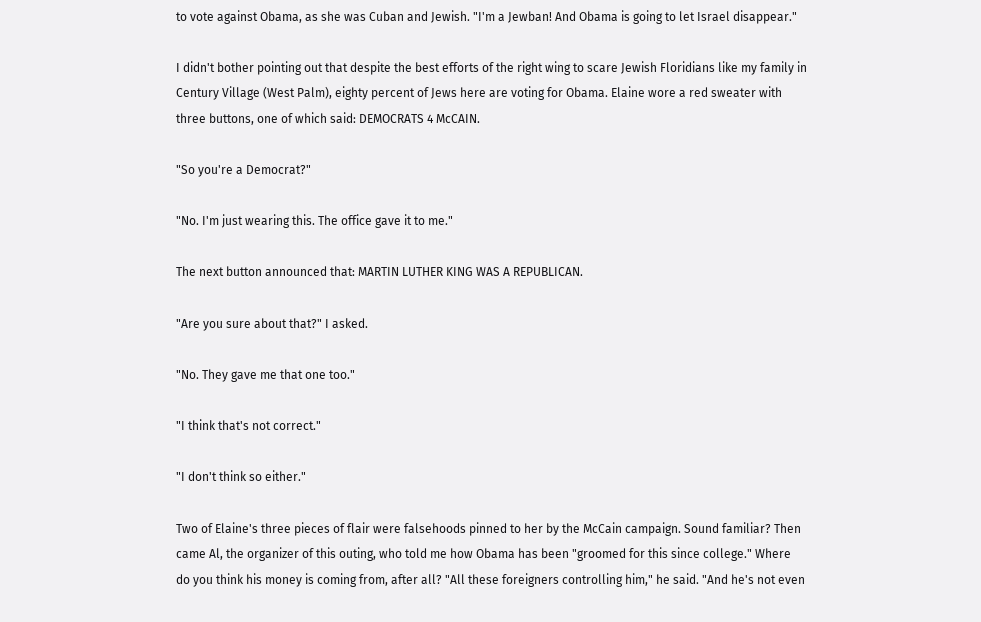to vote against Obama, as she was Cuban and Jewish. "I'm a Jewban! And Obama is going to let Israel disappear."

I didn't bother pointing out that despite the best efforts of the right wing to scare Jewish Floridians like my family in Century Village (West Palm), eighty percent of Jews here are voting for Obama. Elaine wore a red sweater with three buttons, one of which said: DEMOCRATS 4 McCAIN.

"So you're a Democrat?"

"No. I'm just wearing this. The office gave it to me."

The next button announced that: MARTIN LUTHER KING WAS A REPUBLICAN.

"Are you sure about that?" I asked.

"No. They gave me that one too."

"I think that's not correct."

"I don't think so either."

Two of Elaine's three pieces of flair were falsehoods pinned to her by the McCain campaign. Sound familiar? Then came Al, the organizer of this outing, who told me how Obama has been "groomed for this since college." Where do you think his money is coming from, after all? "All these foreigners controlling him," he said. "And he's not even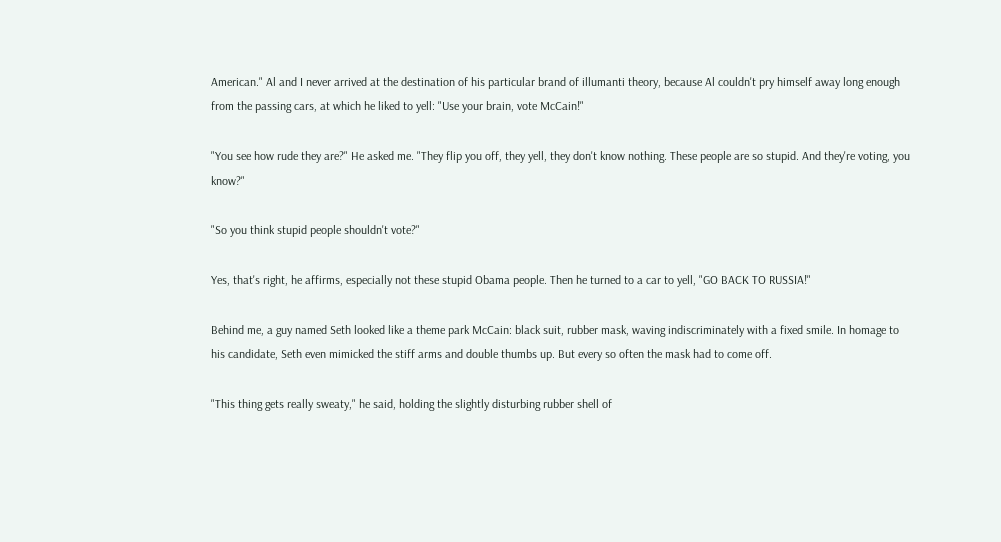American." Al and I never arrived at the destination of his particular brand of illumanti theory, because Al couldn't pry himself away long enough from the passing cars, at which he liked to yell: "Use your brain, vote McCain!"

"You see how rude they are?" He asked me. "They flip you off, they yell, they don't know nothing. These people are so stupid. And they're voting, you know?"

"So you think stupid people shouldn't vote?"

Yes, that's right, he affirms, especially not these stupid Obama people. Then he turned to a car to yell, "GO BACK TO RUSSIA!"

Behind me, a guy named Seth looked like a theme park McCain: black suit, rubber mask, waving indiscriminately with a fixed smile. In homage to his candidate, Seth even mimicked the stiff arms and double thumbs up. But every so often the mask had to come off.

"This thing gets really sweaty," he said, holding the slightly disturbing rubber shell of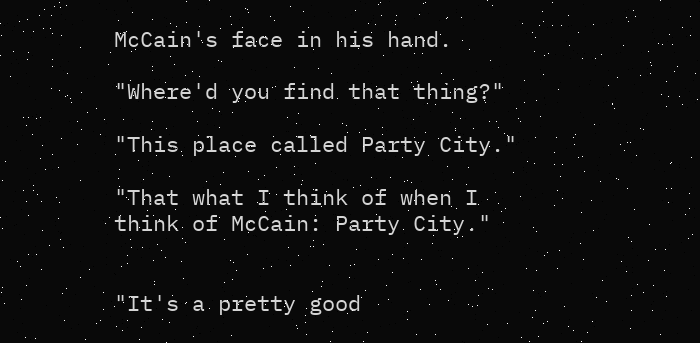McCain's face in his hand.

"Where'd you find that thing?"

"This place called Party City."

"That what I think of when I think of McCain: Party City."


"It's a pretty good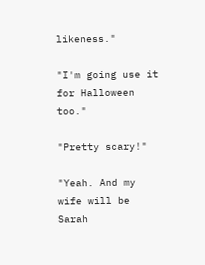likeness."

"I'm going use it for Halloween too."

"Pretty scary!"

"Yeah. And my wife will be Sarah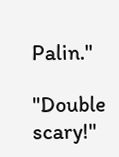Palin."

"Double scary!"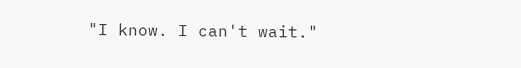"I know. I can't wait."